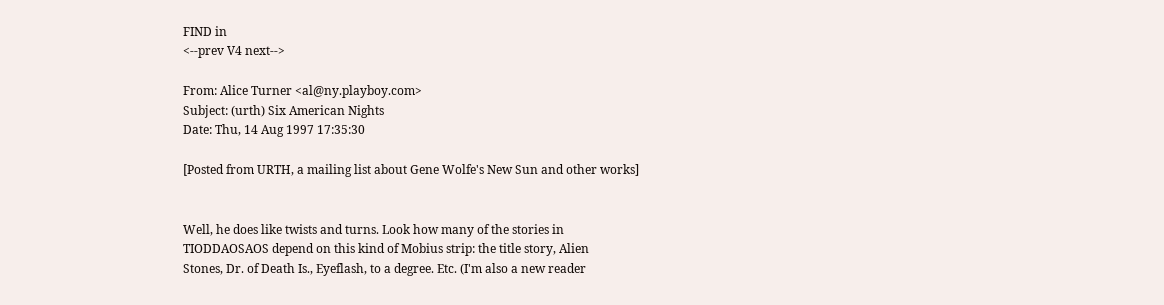FIND in
<--prev V4 next-->

From: Alice Turner <al@ny.playboy.com>
Subject: (urth) Six American Nights
Date: Thu, 14 Aug 1997 17:35:30

[Posted from URTH, a mailing list about Gene Wolfe's New Sun and other works]


Well, he does like twists and turns. Look how many of the stories in
TIODDAOSAOS depend on this kind of Mobius strip: the title story, Alien
Stones, Dr. of Death Is., Eyeflash, to a degree. Etc. (I'm also a new reader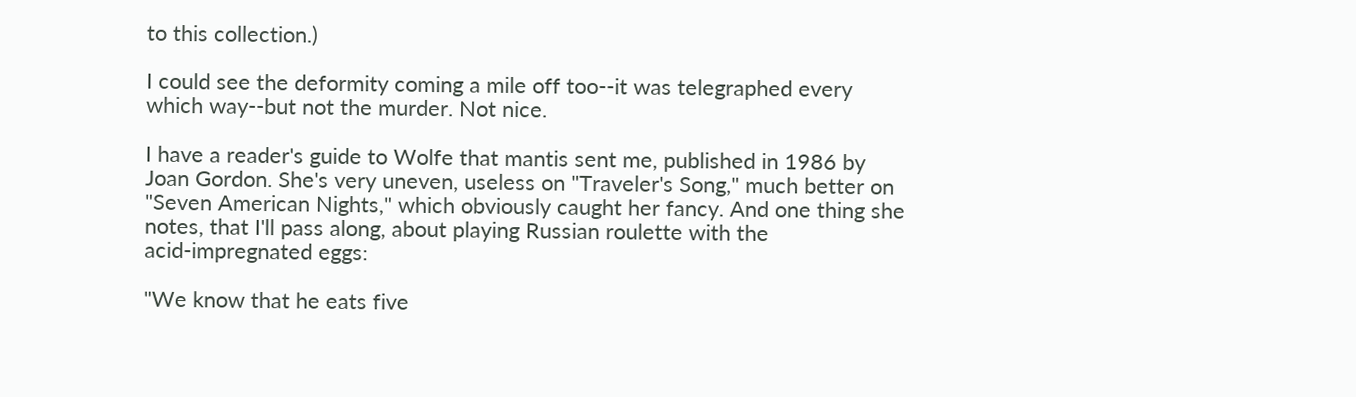to this collection.)

I could see the deformity coming a mile off too--it was telegraphed every
which way--but not the murder. Not nice.

I have a reader's guide to Wolfe that mantis sent me, published in 1986 by
Joan Gordon. She's very uneven, useless on "Traveler's Song," much better on
"Seven American Nights," which obviously caught her fancy. And one thing she
notes, that I'll pass along, about playing Russian roulette with the
acid-impregnated eggs:

"We know that he eats five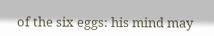of the six eggs: his mind may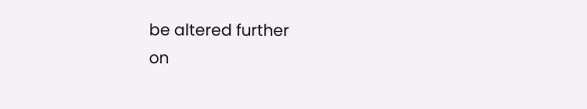be altered further
on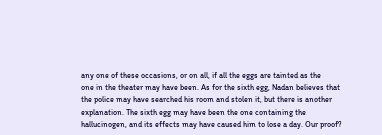any one of these occasions, or on all, if all the eggs are tainted as the
one in the theater may have been. As for the sixth egg, Nadan believes that
the police may have searched his room and stolen it, but there is another
explanation. The sixth egg may have been the one containing the
hallucinogen, and its effects may have caused him to lose a day. Our proof?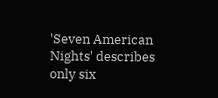'Seven American Nights' describes only six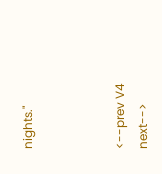nights."



<--prev V4 next-->